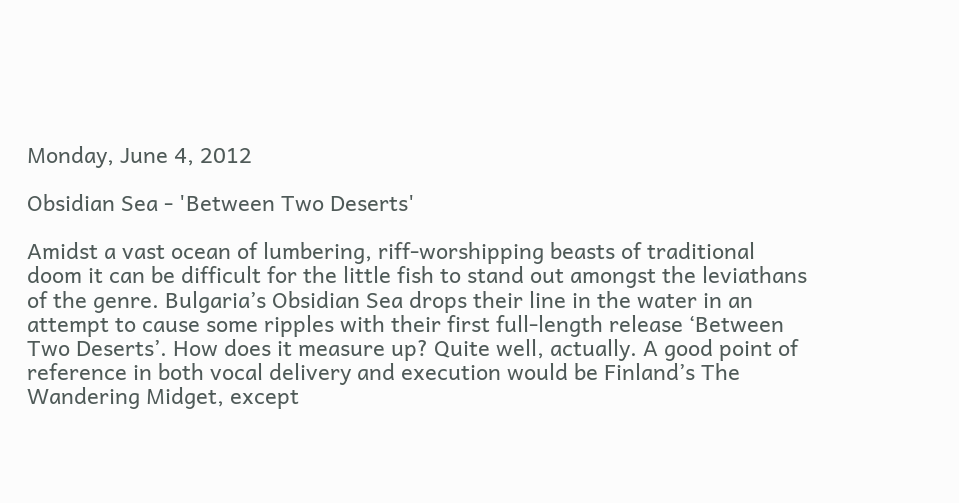Monday, June 4, 2012

Obsidian Sea - 'Between Two Deserts'

Amidst a vast ocean of lumbering, riff-worshipping beasts of traditional doom it can be difficult for the little fish to stand out amongst the leviathans of the genre. Bulgaria’s Obsidian Sea drops their line in the water in an attempt to cause some ripples with their first full-length release ‘Between Two Deserts’. How does it measure up? Quite well, actually. A good point of reference in both vocal delivery and execution would be Finland’s The Wandering Midget, except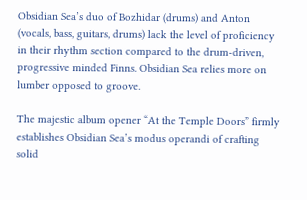Obsidian Sea’s duo of Bozhidar (drums) and Anton (vocals, bass, guitars, drums) lack the level of proficiency in their rhythm section compared to the drum-driven, progressive minded Finns. Obsidian Sea relies more on lumber opposed to groove.

The majestic album opener “At the Temple Doors” firmly establishes Obsidian Sea’s modus operandi of crafting solid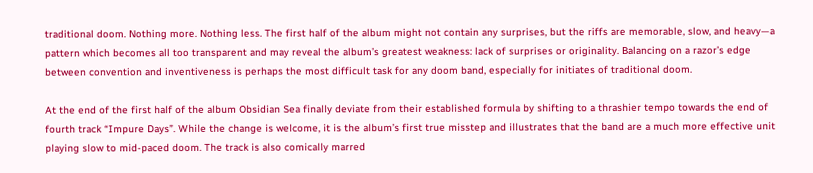traditional doom. Nothing more. Nothing less. The first half of the album might not contain any surprises, but the riffs are memorable, slow, and heavy—a pattern which becomes all too transparent and may reveal the album’s greatest weakness: lack of surprises or originality. Balancing on a razor’s edge between convention and inventiveness is perhaps the most difficult task for any doom band, especially for initiates of traditional doom.

At the end of the first half of the album Obsidian Sea finally deviate from their established formula by shifting to a thrashier tempo towards the end of fourth track “Impure Days”. While the change is welcome, it is the album’s first true misstep and illustrates that the band are a much more effective unit playing slow to mid-paced doom. The track is also comically marred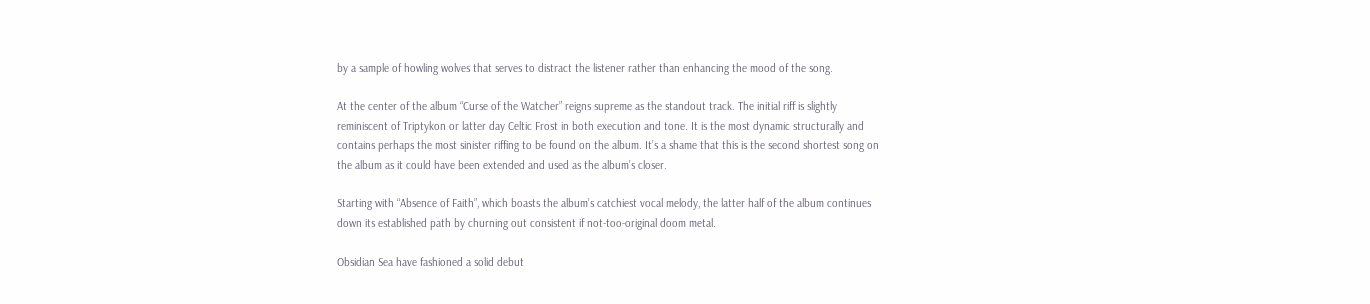by a sample of howling wolves that serves to distract the listener rather than enhancing the mood of the song.

At the center of the album “Curse of the Watcher” reigns supreme as the standout track. The initial riff is slightly reminiscent of Triptykon or latter day Celtic Frost in both execution and tone. It is the most dynamic structurally and contains perhaps the most sinister riffing to be found on the album. It’s a shame that this is the second shortest song on the album as it could have been extended and used as the album’s closer.

Starting with “Absence of Faith”, which boasts the album’s catchiest vocal melody, the latter half of the album continues down its established path by churning out consistent if not-too-original doom metal.

Obsidian Sea have fashioned a solid debut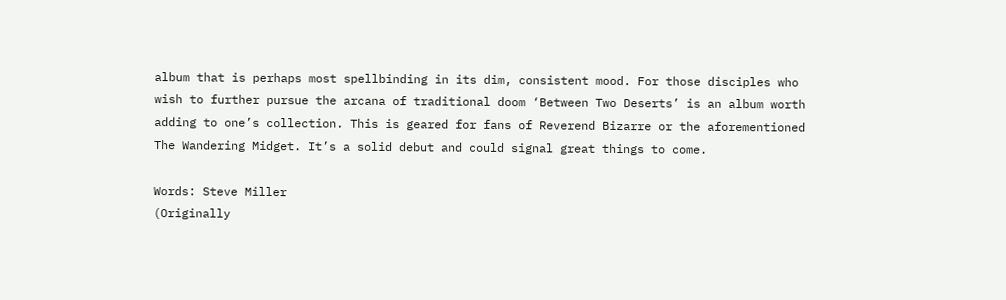album that is perhaps most spellbinding in its dim, consistent mood. For those disciples who wish to further pursue the arcana of traditional doom ‘Between Two Deserts’ is an album worth adding to one’s collection. This is geared for fans of Reverend Bizarre or the aforementioned The Wandering Midget. It’s a solid debut and could signal great things to come.

Words: Steve Miller
(Originally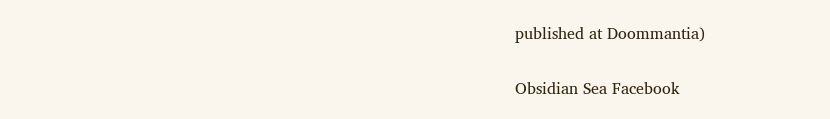published at Doommantia)

Obsidian Sea Facebook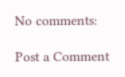No comments:

Post a Comment